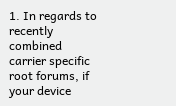1. In regards to recently combined carrier specific root forums, if your device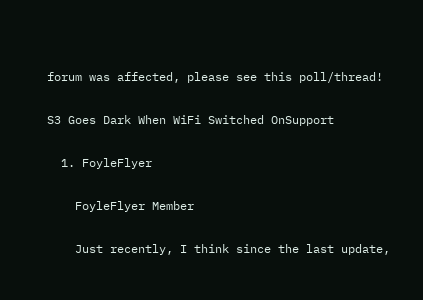forum was affected, please see this poll/thread!

S3 Goes Dark When WiFi Switched OnSupport

  1. FoyleFlyer

    FoyleFlyer Member

    Just recently, I think since the last update,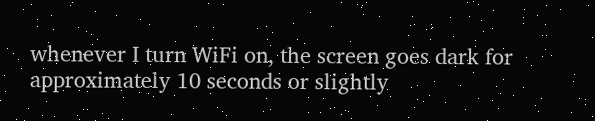whenever I turn WiFi on, the screen goes dark for approximately 10 seconds or slightly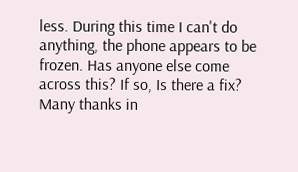less. During this time I can't do anything, the phone appears to be frozen. Has anyone else come across this? If so, Is there a fix? Many thanks in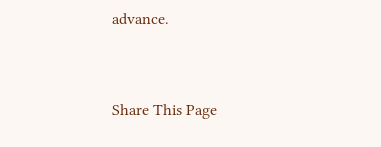advance.


Share This Page